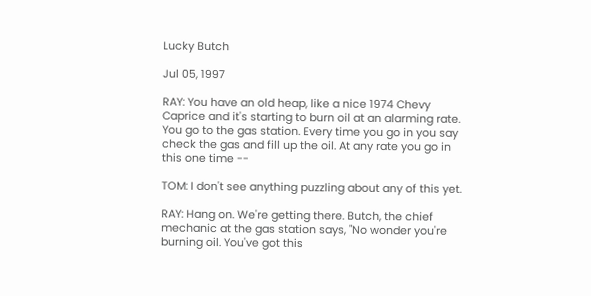Lucky Butch

Jul 05, 1997

RAY: You have an old heap, like a nice 1974 Chevy Caprice and it's starting to burn oil at an alarming rate. You go to the gas station. Every time you go in you say check the gas and fill up the oil. At any rate you go in this one time --

TOM: I don't see anything puzzling about any of this yet.

RAY: Hang on. We're getting there. Butch, the chief mechanic at the gas station says, "No wonder you're burning oil. You've got this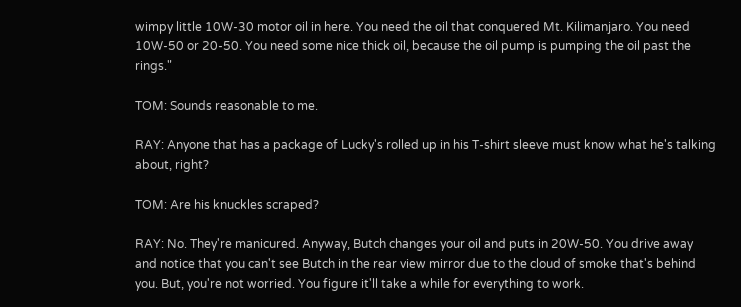wimpy little 10W-30 motor oil in here. You need the oil that conquered Mt. Kilimanjaro. You need 10W-50 or 20-50. You need some nice thick oil, because the oil pump is pumping the oil past the rings."

TOM: Sounds reasonable to me.

RAY: Anyone that has a package of Lucky's rolled up in his T-shirt sleeve must know what he's talking about, right?

TOM: Are his knuckles scraped?

RAY: No. They're manicured. Anyway, Butch changes your oil and puts in 20W-50. You drive away and notice that you can't see Butch in the rear view mirror due to the cloud of smoke that's behind you. But, you're not worried. You figure it'll take a while for everything to work.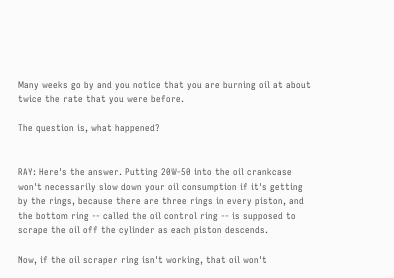Many weeks go by and you notice that you are burning oil at about twice the rate that you were before.

The question is, what happened?


RAY: Here's the answer. Putting 20W-50 into the oil crankcase won't necessarily slow down your oil consumption if it's getting by the rings, because there are three rings in every piston, and the bottom ring -- called the oil control ring -- is supposed to scrape the oil off the cylinder as each piston descends.

Now, if the oil scraper ring isn't working, that oil won't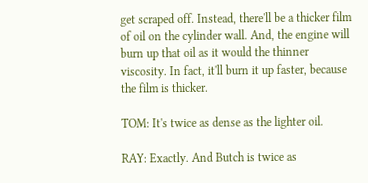get scraped off. Instead, there'll be a thicker film of oil on the cylinder wall. And, the engine will burn up that oil as it would the thinner viscosity. In fact, it'll burn it up faster, because the film is thicker.

TOM: It's twice as dense as the lighter oil.

RAY: Exactly. And Butch is twice as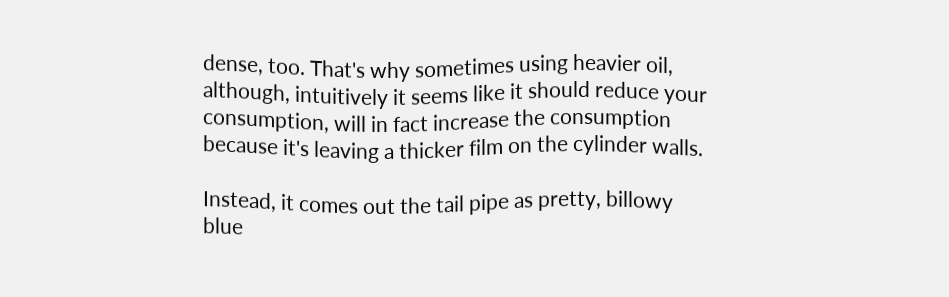dense, too. That's why sometimes using heavier oil, although, intuitively it seems like it should reduce your consumption, will in fact increase the consumption because it's leaving a thicker film on the cylinder walls.

Instead, it comes out the tail pipe as pretty, billowy blue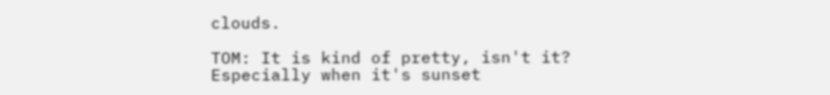clouds.

TOM: It is kind of pretty, isn't it? Especially when it's sunset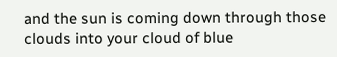and the sun is coming down through those clouds into your cloud of blue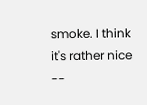smoke. I think it's rather nice --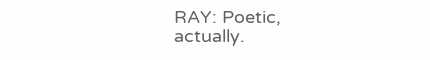RAY: Poetic, actually.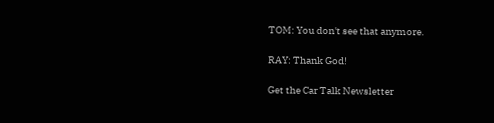TOM: You don't see that anymore.

RAY: Thank God!

Get the Car Talk Newsletter